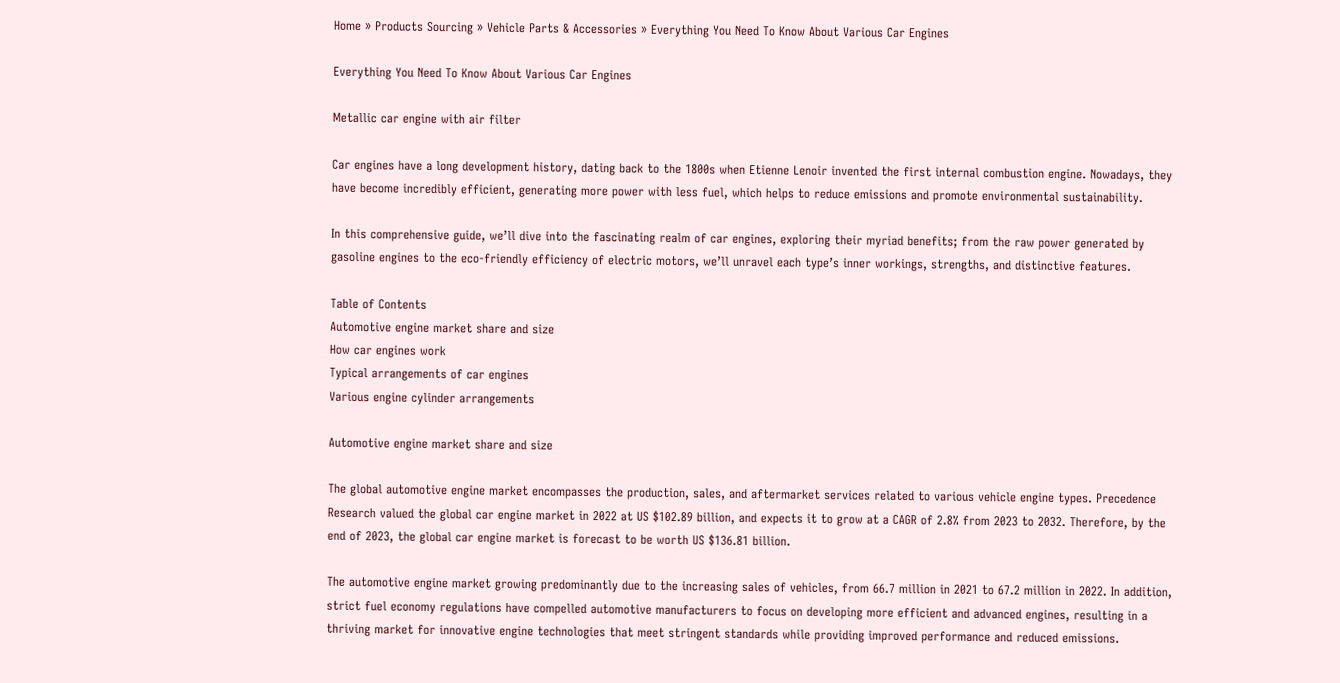Home » Products Sourcing » Vehicle Parts & Accessories » Everything You Need To Know About Various Car Engines

Everything You Need To Know About Various Car Engines

Metallic car engine with air filter

Car engines have a long development history, dating back to the 1800s when Etienne Lenoir invented the first internal combustion engine. Nowadays, they have become incredibly efficient, generating more power with less fuel, which helps to reduce emissions and promote environmental sustainability.

In this comprehensive guide, we’ll dive into the fascinating realm of car engines, exploring their myriad benefits; from the raw power generated by gasoline engines to the eco-friendly efficiency of electric motors, we’ll unravel each type’s inner workings, strengths, and distinctive features.

Table of Contents
Automotive engine market share and size
How car engines work
Typical arrangements of car engines
Various engine cylinder arrangements

Automotive engine market share and size

The global automotive engine market encompasses the production, sales, and aftermarket services related to various vehicle engine types. Precedence Research valued the global car engine market in 2022 at US $102.89 billion, and expects it to grow at a CAGR of 2.8% from 2023 to 2032. Therefore, by the end of 2023, the global car engine market is forecast to be worth US $136.81 billion.

The automotive engine market growing predominantly due to the increasing sales of vehicles, from 66.7 million in 2021 to 67.2 million in 2022. In addition, strict fuel economy regulations have compelled automotive manufacturers to focus on developing more efficient and advanced engines, resulting in a thriving market for innovative engine technologies that meet stringent standards while providing improved performance and reduced emissions.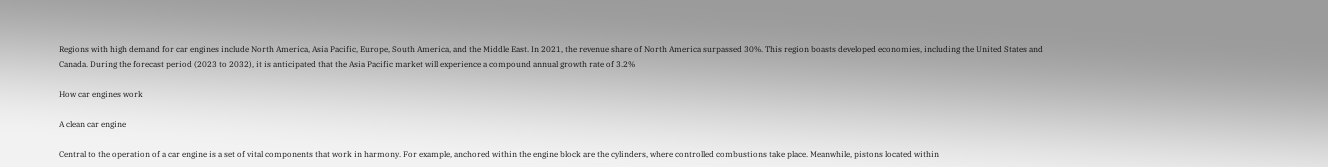Regions with high demand for car engines include North America, Asia Pacific, Europe, South America, and the Middle East. In 2021, the revenue share of North America surpassed 30%. This region boasts developed economies, including the United States and Canada. During the forecast period (2023 to 2032), it is anticipated that the Asia Pacific market will experience a compound annual growth rate of 3.2%

How car engines work

A clean car engine

Central to the operation of a car engine is a set of vital components that work in harmony. For example, anchored within the engine block are the cylinders, where controlled combustions take place. Meanwhile, pistons located within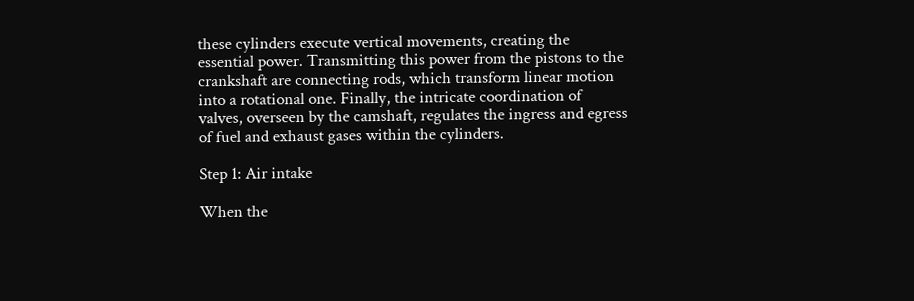these cylinders execute vertical movements, creating the essential power. Transmitting this power from the pistons to the crankshaft are connecting rods, which transform linear motion into a rotational one. Finally, the intricate coordination of valves, overseen by the camshaft, regulates the ingress and egress of fuel and exhaust gases within the cylinders.

Step 1: Air intake

When the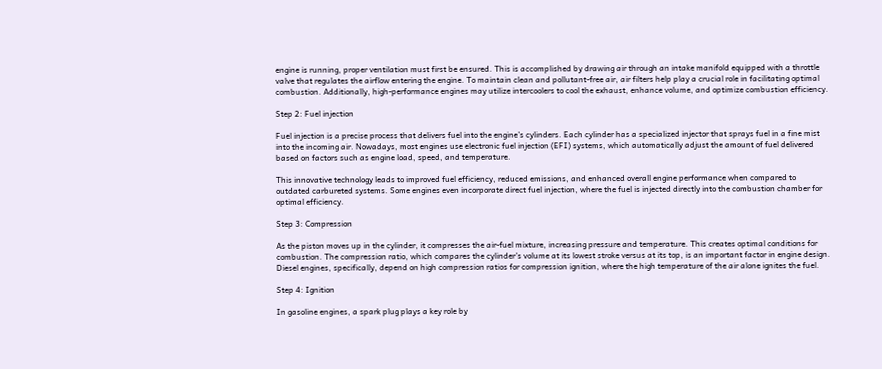engine is running, proper ventilation must first be ensured. This is accomplished by drawing air through an intake manifold equipped with a throttle valve that regulates the airflow entering the engine. To maintain clean and pollutant-free air, air filters help play a crucial role in facilitating optimal combustion. Additionally, high-performance engines may utilize intercoolers to cool the exhaust, enhance volume, and optimize combustion efficiency.

Step 2: Fuel injection

Fuel injection is a precise process that delivers fuel into the engine’s cylinders. Each cylinder has a specialized injector that sprays fuel in a fine mist into the incoming air. Nowadays, most engines use electronic fuel injection (EFI) systems, which automatically adjust the amount of fuel delivered based on factors such as engine load, speed, and temperature.

This innovative technology leads to improved fuel efficiency, reduced emissions, and enhanced overall engine performance when compared to outdated carbureted systems. Some engines even incorporate direct fuel injection, where the fuel is injected directly into the combustion chamber for optimal efficiency.

Step 3: Compression

As the piston moves up in the cylinder, it compresses the air-fuel mixture, increasing pressure and temperature. This creates optimal conditions for combustion. The compression ratio, which compares the cylinder’s volume at its lowest stroke versus at its top, is an important factor in engine design. Diesel engines, specifically, depend on high compression ratios for compression ignition, where the high temperature of the air alone ignites the fuel.

Step 4: Ignition

In gasoline engines, a spark plug plays a key role by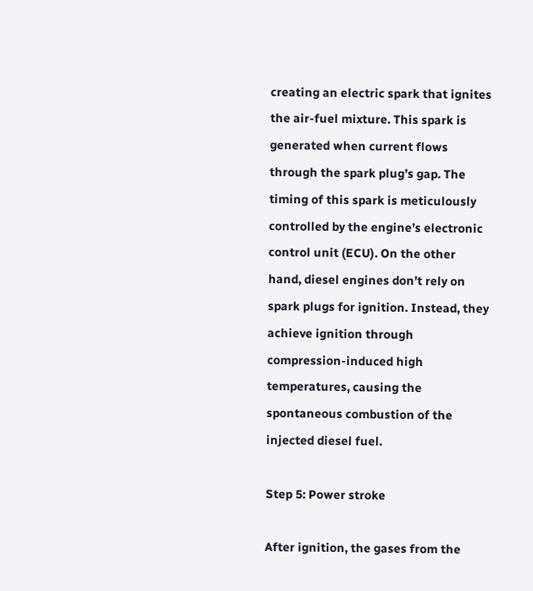creating an electric spark that ignites the air-fuel mixture. This spark is generated when current flows through the spark plug’s gap. The timing of this spark is meticulously controlled by the engine’s electronic control unit (ECU). On the other hand, diesel engines don’t rely on spark plugs for ignition. Instead, they achieve ignition through compression-induced high temperatures, causing the spontaneous combustion of the injected diesel fuel.

Step 5: Power stroke

After ignition, the gases from the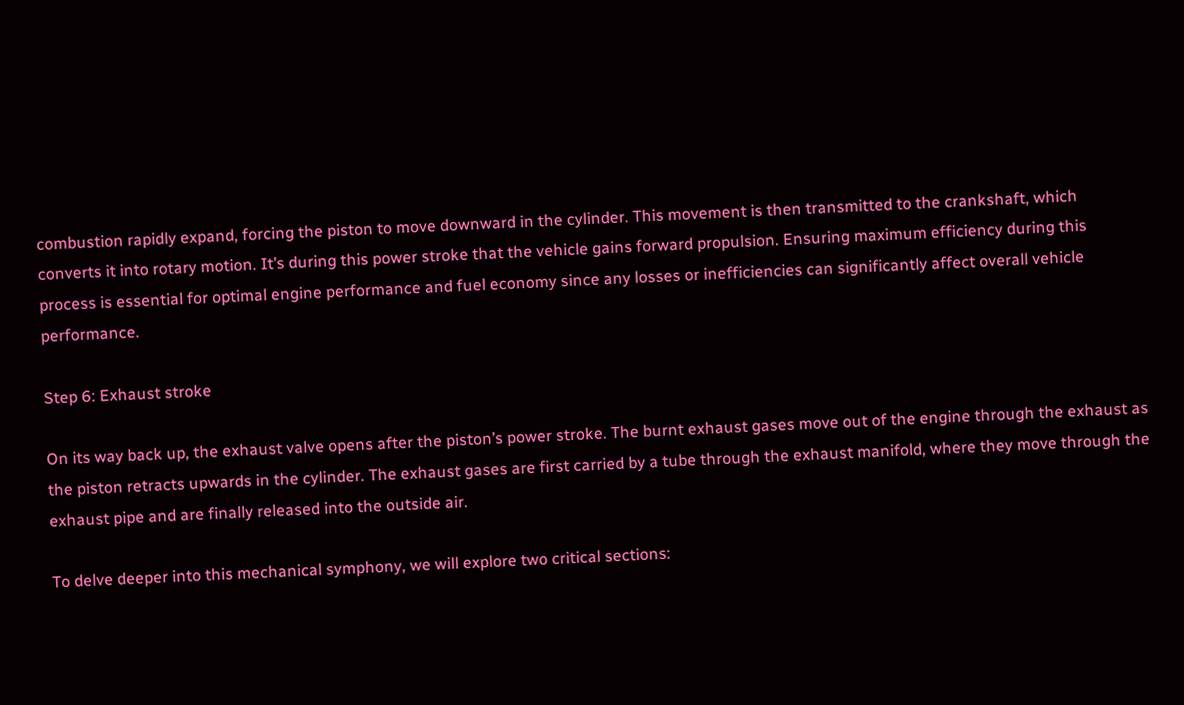combustion rapidly expand, forcing the piston to move downward in the cylinder. This movement is then transmitted to the crankshaft, which converts it into rotary motion. It’s during this power stroke that the vehicle gains forward propulsion. Ensuring maximum efficiency during this process is essential for optimal engine performance and fuel economy since any losses or inefficiencies can significantly affect overall vehicle performance.

Step 6: Exhaust stroke

On its way back up, the exhaust valve opens after the piston’s power stroke. The burnt exhaust gases move out of the engine through the exhaust as the piston retracts upwards in the cylinder. The exhaust gases are first carried by a tube through the exhaust manifold, where they move through the exhaust pipe and are finally released into the outside air.

To delve deeper into this mechanical symphony, we will explore two critical sections: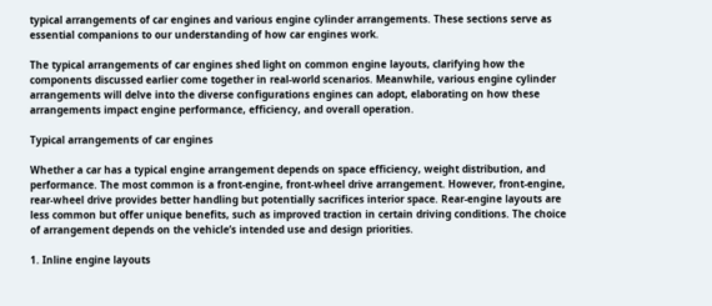typical arrangements of car engines and various engine cylinder arrangements. These sections serve as essential companions to our understanding of how car engines work.

The typical arrangements of car engines shed light on common engine layouts, clarifying how the components discussed earlier come together in real-world scenarios. Meanwhile, various engine cylinder arrangements will delve into the diverse configurations engines can adopt, elaborating on how these arrangements impact engine performance, efficiency, and overall operation.

Typical arrangements of car engines

Whether a car has a typical engine arrangement depends on space efficiency, weight distribution, and performance. The most common is a front-engine, front-wheel drive arrangement. However, front-engine, rear-wheel drive provides better handling but potentially sacrifices interior space. Rear-engine layouts are less common but offer unique benefits, such as improved traction in certain driving conditions. The choice of arrangement depends on the vehicle’s intended use and design priorities.

1. Inline engine layouts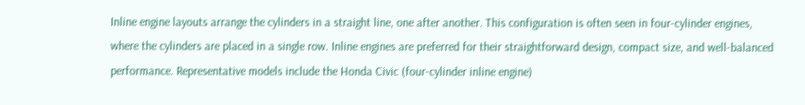Inline engine layouts arrange the cylinders in a straight line, one after another. This configuration is often seen in four-cylinder engines, where the cylinders are placed in a single row. Inline engines are preferred for their straightforward design, compact size, and well-balanced performance. Representative models include the Honda Civic (four-cylinder inline engine)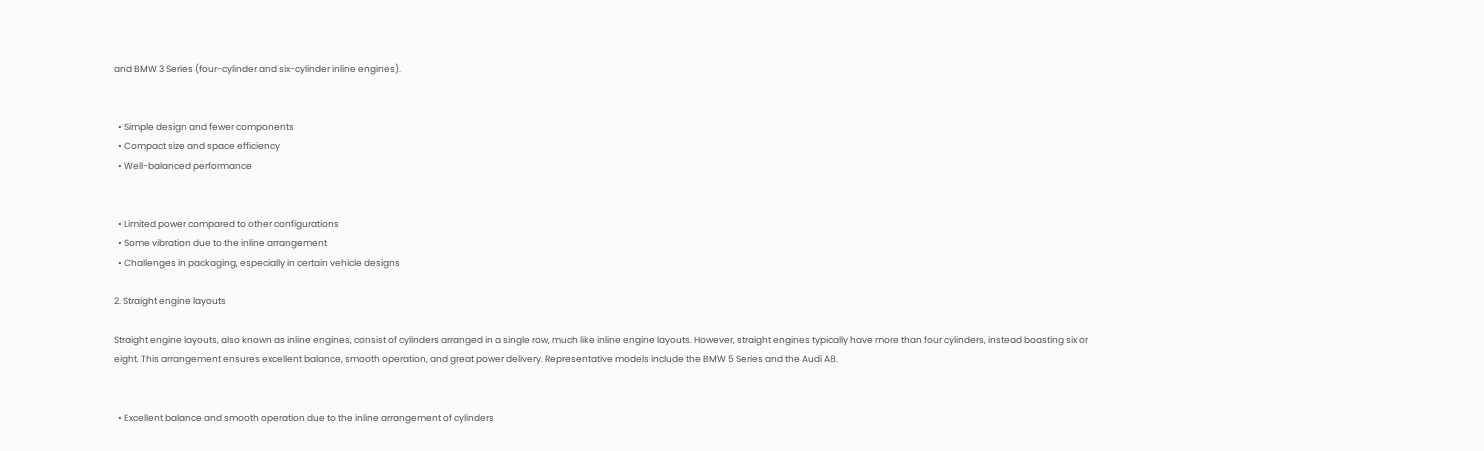and BMW 3 Series (four-cylinder and six-cylinder inline engines).


  • Simple design and fewer components
  • Compact size and space efficiency
  • Well-balanced performance


  • Limited power compared to other configurations
  • Some vibration due to the inline arrangement
  • Challenges in packaging, especially in certain vehicle designs

2. Straight engine layouts

Straight engine layouts, also known as inline engines, consist of cylinders arranged in a single row, much like inline engine layouts. However, straight engines typically have more than four cylinders, instead boasting six or eight. This arrangement ensures excellent balance, smooth operation, and great power delivery. Representative models include the BMW 5 Series and the Audi A8.


  • Excellent balance and smooth operation due to the inline arrangement of cylinders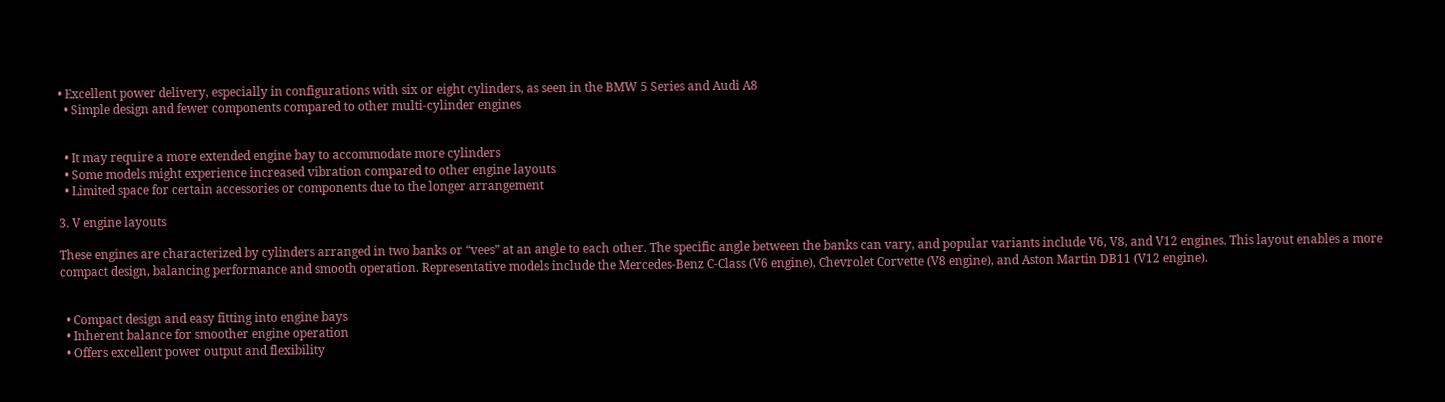• Excellent power delivery, especially in configurations with six or eight cylinders, as seen in the BMW 5 Series and Audi A8
  • Simple design and fewer components compared to other multi-cylinder engines


  • It may require a more extended engine bay to accommodate more cylinders
  • Some models might experience increased vibration compared to other engine layouts
  • Limited space for certain accessories or components due to the longer arrangement

3. V engine layouts

These engines are characterized by cylinders arranged in two banks or “vees” at an angle to each other. The specific angle between the banks can vary, and popular variants include V6, V8, and V12 engines. This layout enables a more compact design, balancing performance and smooth operation. Representative models include the Mercedes-Benz C-Class (V6 engine), Chevrolet Corvette (V8 engine), and Aston Martin DB11 (V12 engine).


  • Compact design and easy fitting into engine bays
  • Inherent balance for smoother engine operation
  • Offers excellent power output and flexibility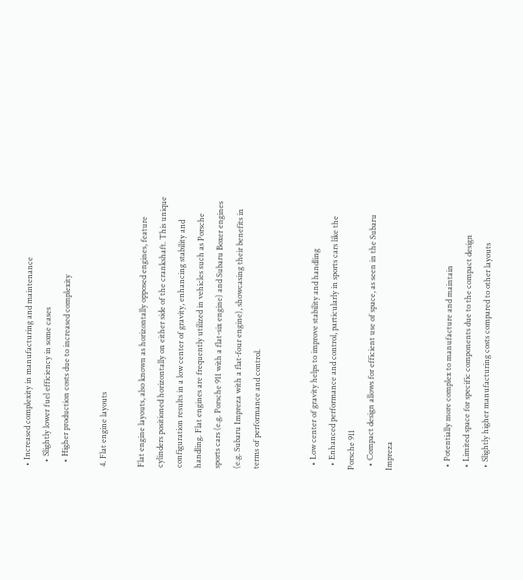• Increased complexity in manufacturing and maintenance
  • Slightly lower fuel efficiency in some cases
  • Higher production costs due to increased complexity

4. Flat engine layouts

Flat engine layouts, also known as horizontally opposed engines, feature cylinders positioned horizontally on either side of the crankshaft. This unique configuration results in a low center of gravity, enhancing stability and handling. Flat engines are frequently utilized in vehicles such as Porsche sports cars (e.g. Porsche 911 with a flat-six engine) and Subaru Boxer engines (e.g. Subaru Impreza with a flat-four engine), showcasing their benefits in terms of performance and control.


  • Low center of gravity helps to improve stability and handling
  • Enhanced performance and control, particularly in sports cars like the Porsche 911
  • Compact design allows for efficient use of space, as seen in the Subaru Impreza


  • Potentially more complex to manufacture and maintain
  • Limited space for specific components due to the compact design
  • Slightly higher manufacturing costs compared to other layouts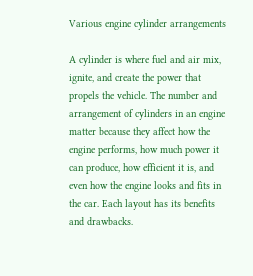Various engine cylinder arrangements

A cylinder is where fuel and air mix, ignite, and create the power that propels the vehicle. The number and arrangement of cylinders in an engine matter because they affect how the engine performs, how much power it can produce, how efficient it is, and even how the engine looks and fits in the car. Each layout has its benefits and drawbacks.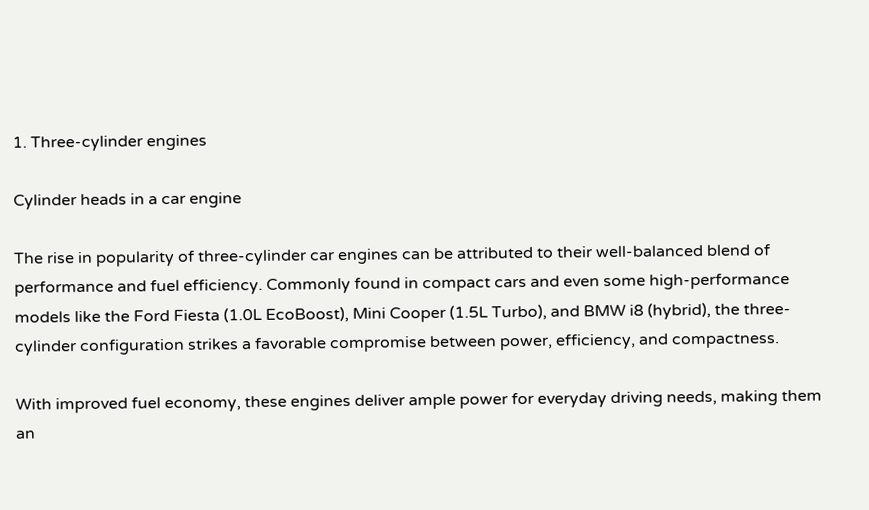1. Three-cylinder engines

Cylinder heads in a car engine

The rise in popularity of three-cylinder car engines can be attributed to their well-balanced blend of performance and fuel efficiency. Commonly found in compact cars and even some high-performance models like the Ford Fiesta (1.0L EcoBoost), Mini Cooper (1.5L Turbo), and BMW i8 (hybrid), the three-cylinder configuration strikes a favorable compromise between power, efficiency, and compactness.

With improved fuel economy, these engines deliver ample power for everyday driving needs, making them an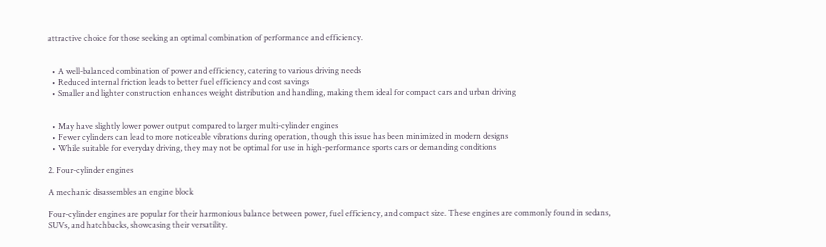attractive choice for those seeking an optimal combination of performance and efficiency.


  • A well-balanced combination of power and efficiency, catering to various driving needs
  • Reduced internal friction leads to better fuel efficiency and cost savings
  • Smaller and lighter construction enhances weight distribution and handling, making them ideal for compact cars and urban driving


  • May have slightly lower power output compared to larger multi-cylinder engines
  • Fewer cylinders can lead to more noticeable vibrations during operation, though this issue has been minimized in modern designs
  • While suitable for everyday driving, they may not be optimal for use in high-performance sports cars or demanding conditions

2. Four-cylinder engines

A mechanic disassembles an engine block

Four-cylinder engines are popular for their harmonious balance between power, fuel efficiency, and compact size. These engines are commonly found in sedans, SUVs, and hatchbacks, showcasing their versatility.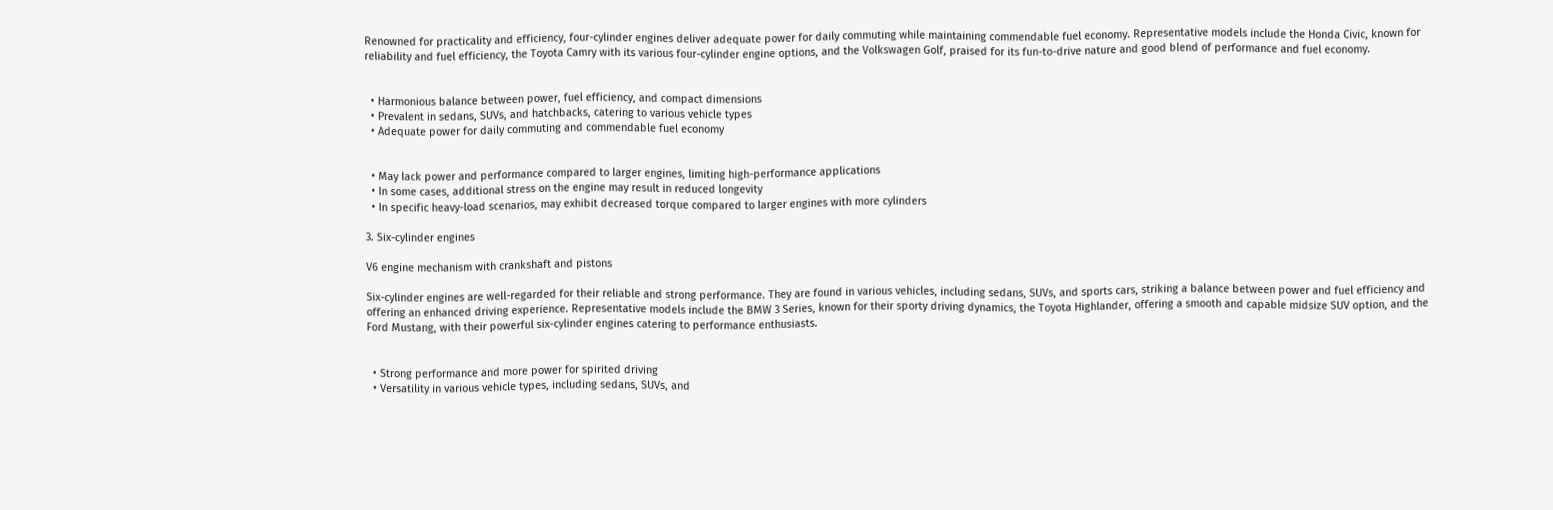Renowned for practicality and efficiency, four-cylinder engines deliver adequate power for daily commuting while maintaining commendable fuel economy. Representative models include the Honda Civic, known for reliability and fuel efficiency, the Toyota Camry with its various four-cylinder engine options, and the Volkswagen Golf, praised for its fun-to-drive nature and good blend of performance and fuel economy.


  • Harmonious balance between power, fuel efficiency, and compact dimensions
  • Prevalent in sedans, SUVs, and hatchbacks, catering to various vehicle types
  • Adequate power for daily commuting and commendable fuel economy


  • May lack power and performance compared to larger engines, limiting high-performance applications
  • In some cases, additional stress on the engine may result in reduced longevity
  • In specific heavy-load scenarios, may exhibit decreased torque compared to larger engines with more cylinders

3. Six-cylinder engines

V6 engine mechanism with crankshaft and pistons

Six-cylinder engines are well-regarded for their reliable and strong performance. They are found in various vehicles, including sedans, SUVs, and sports cars, striking a balance between power and fuel efficiency and offering an enhanced driving experience. Representative models include the BMW 3 Series, known for their sporty driving dynamics, the Toyota Highlander, offering a smooth and capable midsize SUV option, and the Ford Mustang, with their powerful six-cylinder engines catering to performance enthusiasts.


  • Strong performance and more power for spirited driving
  • Versatility in various vehicle types, including sedans, SUVs, and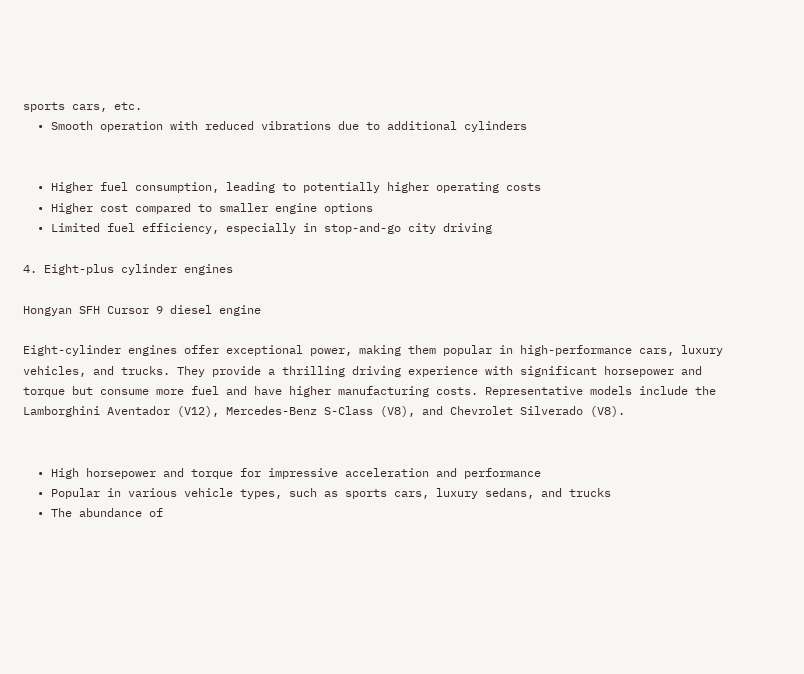sports cars, etc.
  • Smooth operation with reduced vibrations due to additional cylinders


  • Higher fuel consumption, leading to potentially higher operating costs
  • Higher cost compared to smaller engine options
  • Limited fuel efficiency, especially in stop-and-go city driving

4. Eight-plus cylinder engines

Hongyan SFH Cursor 9 diesel engine

Eight-cylinder engines offer exceptional power, making them popular in high-performance cars, luxury vehicles, and trucks. They provide a thrilling driving experience with significant horsepower and torque but consume more fuel and have higher manufacturing costs. Representative models include the Lamborghini Aventador (V12), Mercedes-Benz S-Class (V8), and Chevrolet Silverado (V8).


  • High horsepower and torque for impressive acceleration and performance
  • Popular in various vehicle types, such as sports cars, luxury sedans, and trucks
  • The abundance of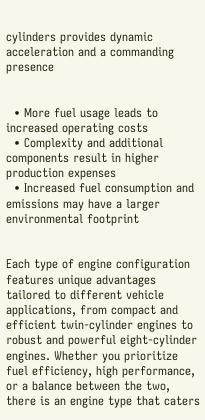cylinders provides dynamic acceleration and a commanding presence


  • More fuel usage leads to increased operating costs
  • Complexity and additional components result in higher production expenses
  • Increased fuel consumption and emissions may have a larger environmental footprint


Each type of engine configuration features unique advantages tailored to different vehicle applications, from compact and efficient twin-cylinder engines to robust and powerful eight-cylinder engines. Whether you prioritize fuel efficiency, high performance, or a balance between the two, there is an engine type that caters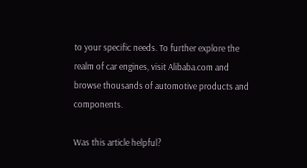to your specific needs. To further explore the realm of car engines, visit Alibaba.com and browse thousands of automotive products and components.

Was this article helpful?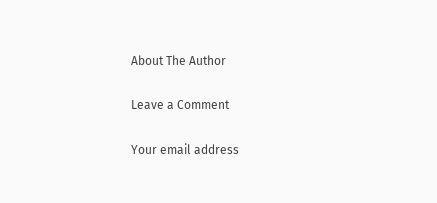About The Author

Leave a Comment

Your email address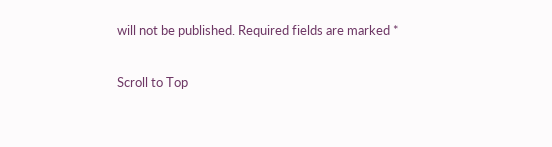will not be published. Required fields are marked *

Scroll to Top